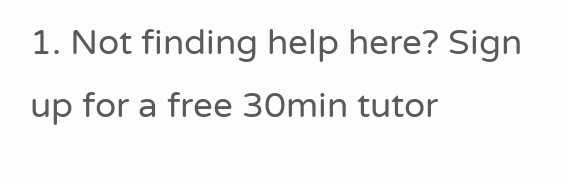1. Not finding help here? Sign up for a free 30min tutor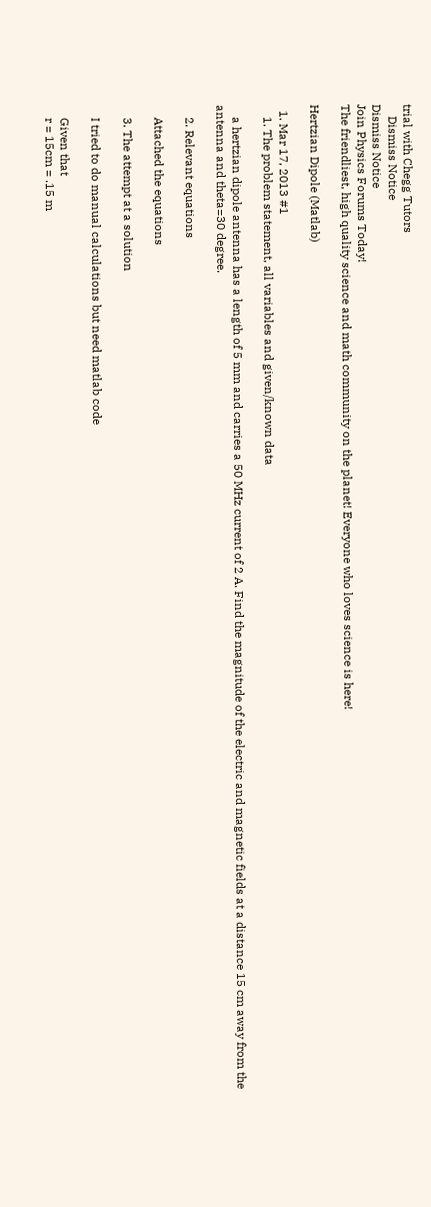trial with Chegg Tutors
    Dismiss Notice
Dismiss Notice
Join Physics Forums Today!
The friendliest, high quality science and math community on the planet! Everyone who loves science is here!

Hertzian Dipole (Matlab)

  1. Mar 17, 2013 #1
    1. The problem statement, all variables and given/known data

    a hertzian dipole antenna has a length of 5 mm and carries a 50 MHz current of 2 A. Find the magnitude of the electric and magnetic fields at a distance 15 cm away from the antenna and theta=30 degree.

    2. Relevant equations

    Attached the equations

    3. The attempt at a solution

    I tried to do manual calculations but need matlab code

    Given that
    r = 15cm = .15 m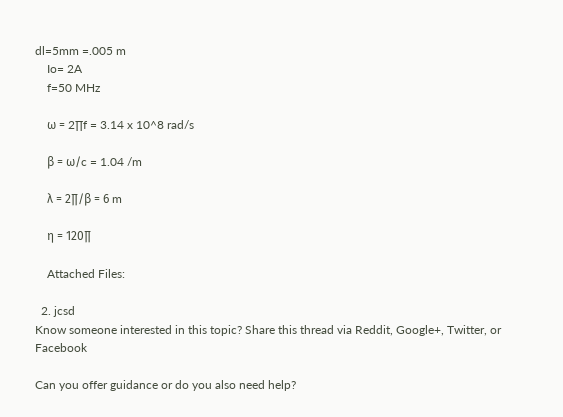dl=5mm =.005 m
    Io= 2A
    f=50 MHz

    ω = 2∏f = 3.14 x 10^8 rad/s

    β = ω/c = 1.04 /m

    λ = 2∏/β = 6 m

    η = 120∏

    Attached Files:

  2. jcsd
Know someone interested in this topic? Share this thread via Reddit, Google+, Twitter, or Facebook

Can you offer guidance or do you also need help?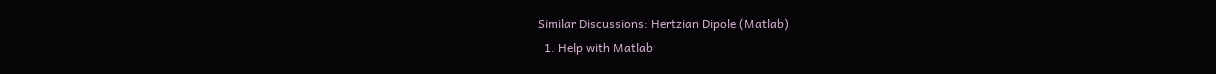Similar Discussions: Hertzian Dipole (Matlab)
  1. Help with Matlab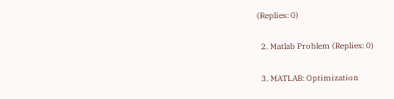(Replies: 0)

  2. Matlab Problem (Replies: 0)

  3. MATLAB: Optimization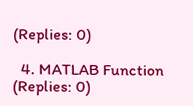(Replies: 0)

  4. MATLAB Function (Replies: 0)